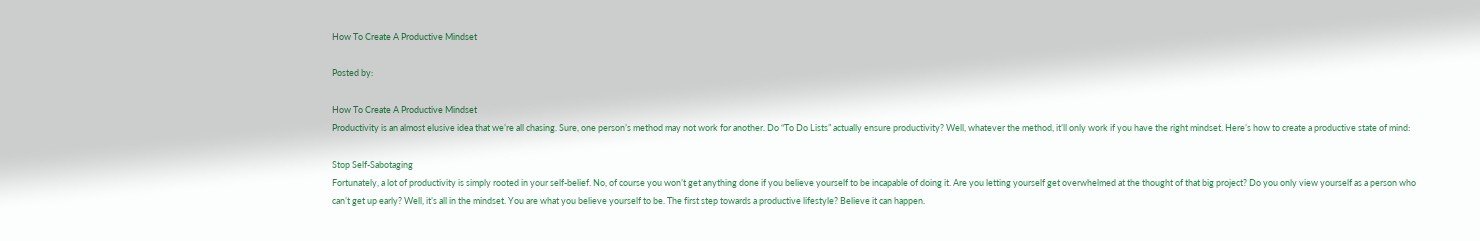How To Create A Productive Mindset

Posted by:

How To Create A Productive Mindset
Productivity is an almost elusive idea that we’re all chasing. Sure, one person’s method may not work for another. Do “To Do Lists” actually ensure productivity? Well, whatever the method, it’ll only work if you have the right mindset. Here’s how to create a productive state of mind:

Stop Self-Sabotaging
Fortunately, a lot of productivity is simply rooted in your self-belief. No, of course you won’t get anything done if you believe yourself to be incapable of doing it. Are you letting yourself get overwhelmed at the thought of that big project? Do you only view yourself as a person who can’t get up early? Well, it’s all in the mindset. You are what you believe yourself to be. The first step towards a productive lifestyle? Believe it can happen.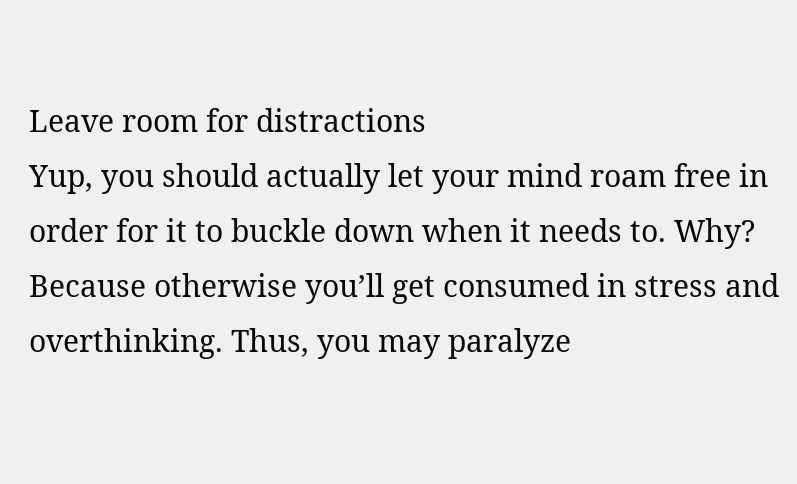Leave room for distractions
Yup, you should actually let your mind roam free in order for it to buckle down when it needs to. Why? Because otherwise you’ll get consumed in stress and overthinking. Thus, you may paralyze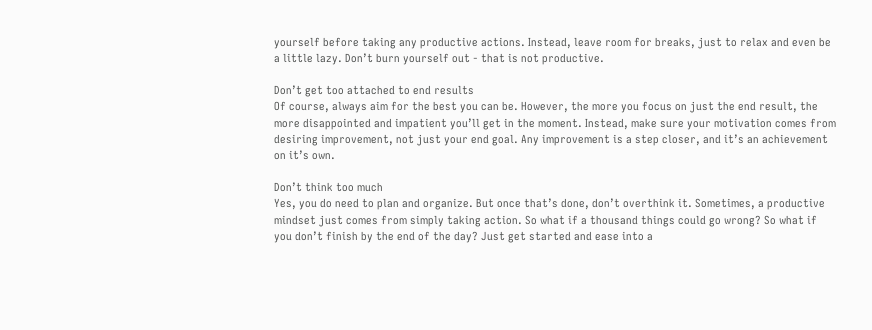yourself before taking any productive actions. Instead, leave room for breaks, just to relax and even be a little lazy. Don’t burn yourself out - that is not productive.

Don’t get too attached to end results
Of course, always aim for the best you can be. However, the more you focus on just the end result, the more disappointed and impatient you’ll get in the moment. Instead, make sure your motivation comes from desiring improvement, not just your end goal. Any improvement is a step closer, and it’s an achievement on it’s own.

Don’t think too much
Yes, you do need to plan and organize. But once that’s done, don’t overthink it. Sometimes, a productive mindset just comes from simply taking action. So what if a thousand things could go wrong? So what if you don’t finish by the end of the day? Just get started and ease into a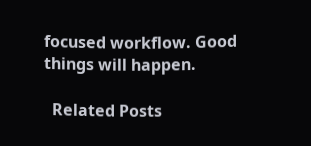focused workflow. Good things will happen.

  Related Posts